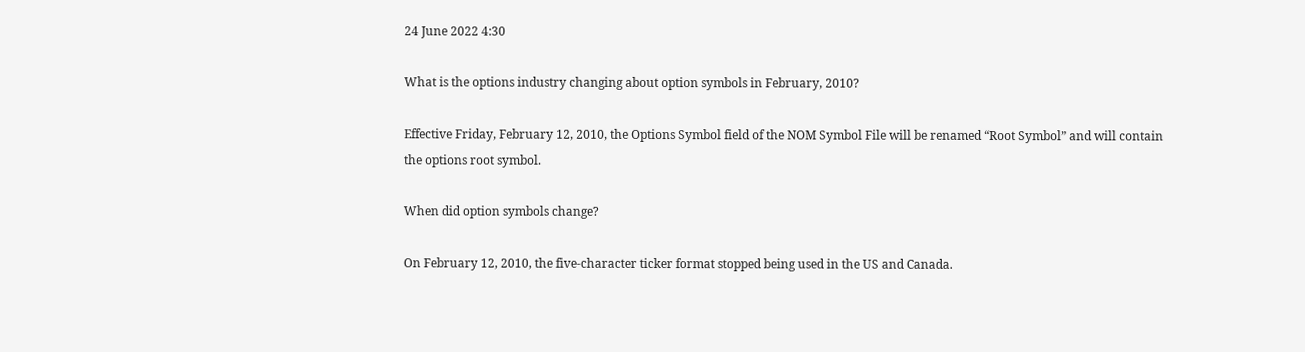24 June 2022 4:30

What is the options industry changing about option symbols in February, 2010?

Effective Friday, February 12, 2010, the Options Symbol field of the NOM Symbol File will be renamed “Root Symbol” and will contain the options root symbol.

When did option symbols change?

On February 12, 2010, the five-character ticker format stopped being used in the US and Canada.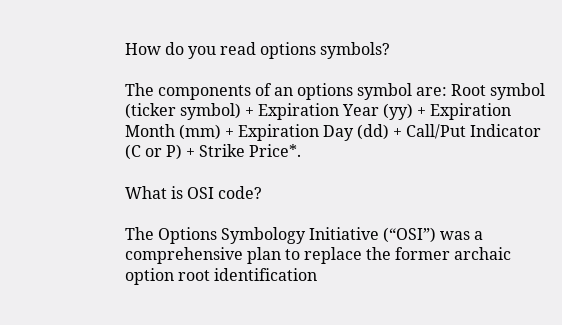How do you read options symbols?

The components of an options symbol are: Root symbol (ticker symbol) + Expiration Year (yy) + Expiration Month (mm) + Expiration Day (dd) + Call/Put Indicator (C or P) + Strike Price*.

What is OSI code?

The Options Symbology Initiative (“OSI”) was a comprehensive plan to replace the former archaic option root identification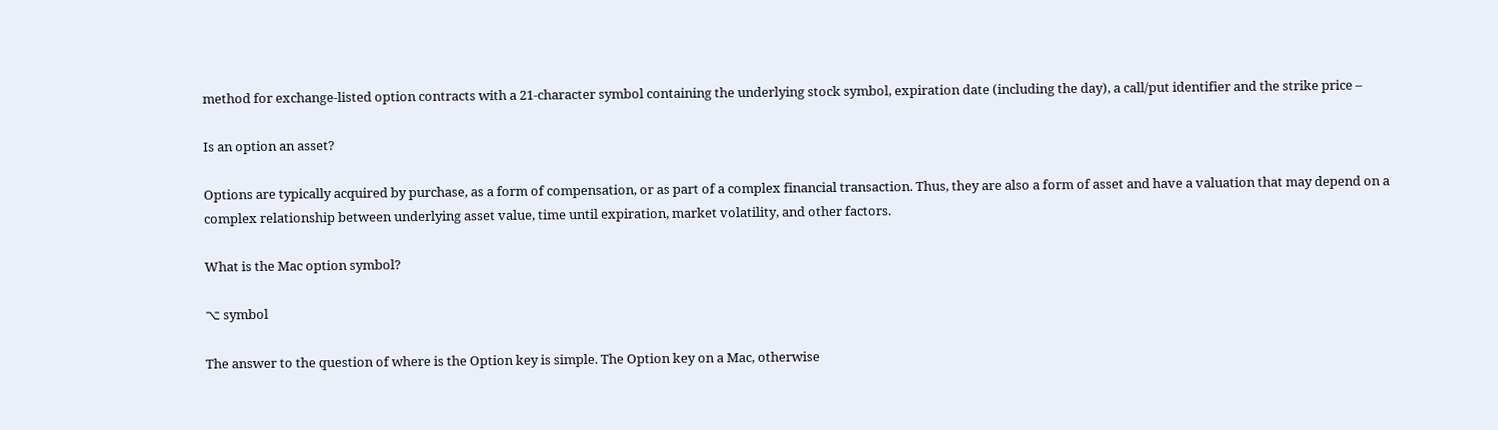method for exchange-listed option contracts with a 21-character symbol containing the underlying stock symbol, expiration date (including the day), a call/put identifier and the strike price –

Is an option an asset?

Options are typically acquired by purchase, as a form of compensation, or as part of a complex financial transaction. Thus, they are also a form of asset and have a valuation that may depend on a complex relationship between underlying asset value, time until expiration, market volatility, and other factors.

What is the Mac option symbol?

⌥ symbol

The answer to the question of where is the Option key is simple. The Option key on a Mac, otherwise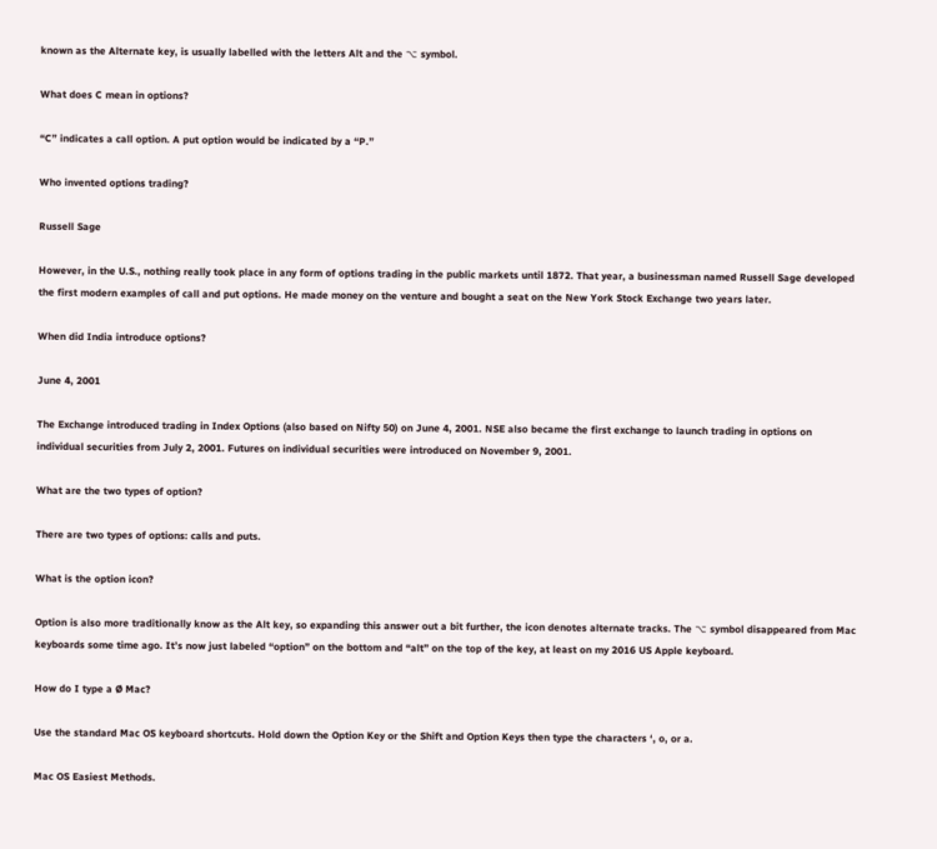known as the Alternate key, is usually labelled with the letters Alt and the ⌥ symbol.

What does C mean in options?

“C” indicates a call option. A put option would be indicated by a “P.”

Who invented options trading?

Russell Sage

However, in the U.S., nothing really took place in any form of options trading in the public markets until 1872. That year, a businessman named Russell Sage developed the first modern examples of call and put options. He made money on the venture and bought a seat on the New York Stock Exchange two years later.

When did India introduce options?

June 4, 2001

The Exchange introduced trading in Index Options (also based on Nifty 50) on June 4, 2001. NSE also became the first exchange to launch trading in options on individual securities from July 2, 2001. Futures on individual securities were introduced on November 9, 2001.

What are the two types of option?

There are two types of options: calls and puts.

What is the option icon?

Option is also more traditionally know as the Alt key, so expanding this answer out a bit further, the icon denotes alternate tracks. The ⌥ symbol disappeared from Mac keyboards some time ago. It’s now just labeled “option” on the bottom and “alt” on the top of the key, at least on my 2016 US Apple keyboard.

How do I type a Ø Mac?

Use the standard Mac OS keyboard shortcuts. Hold down the Option Key or the Shift and Option Keys then type the characters ‘, o, or a.

Mac OS Easiest Methods.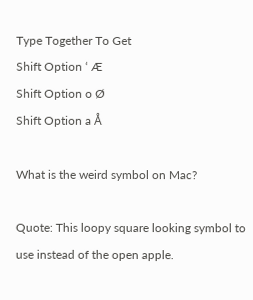Type Together To Get
Shift Option ‘ Æ
Shift Option o Ø
Shift Option a Å

What is the weird symbol on Mac?

Quote: This loopy square looking symbol to use instead of the open apple.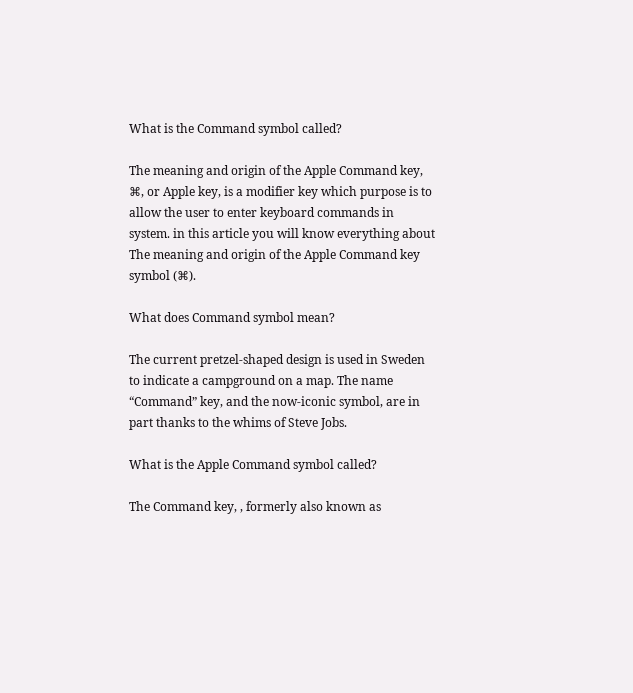What is the Command symbol called?

The meaning and origin of the Apple Command key, ⌘, or Apple key, is a modifier key which purpose is to allow the user to enter keyboard commands in system. in this article you will know everything about The meaning and origin of the Apple Command key symbol (⌘).

What does Command symbol mean?

The current pretzel-shaped design is used in Sweden to indicate a campground on a map. The name “Command” key, and the now-iconic symbol, are in part thanks to the whims of Steve Jobs.

What is the Apple Command symbol called?

The Command key, , formerly also known as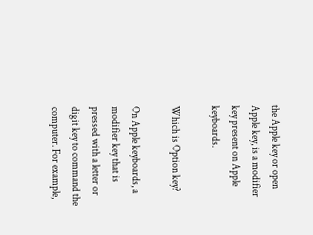the Apple key or open Apple key, is a modifier key present on Apple keyboards.

Which is Option key?

On Apple keyboards, a modifier key that is pressed with a letter or digit key to command the computer. For example,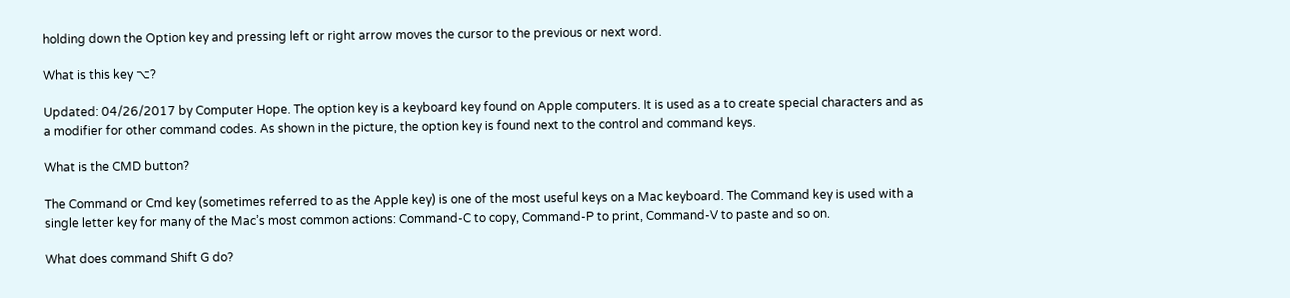holding down the Option key and pressing left or right arrow moves the cursor to the previous or next word.

What is this key ⌥?

Updated: 04/26/2017 by Computer Hope. The option key is a keyboard key found on Apple computers. It is used as a to create special characters and as a modifier for other command codes. As shown in the picture, the option key is found next to the control and command keys.

What is the CMD button?

The Command or Cmd key (sometimes referred to as the Apple key) is one of the most useful keys on a Mac keyboard. The Command key is used with a single letter key for many of the Mac’s most common actions: Command-C to copy, Command-P to print, Command-V to paste and so on.

What does command Shift G do?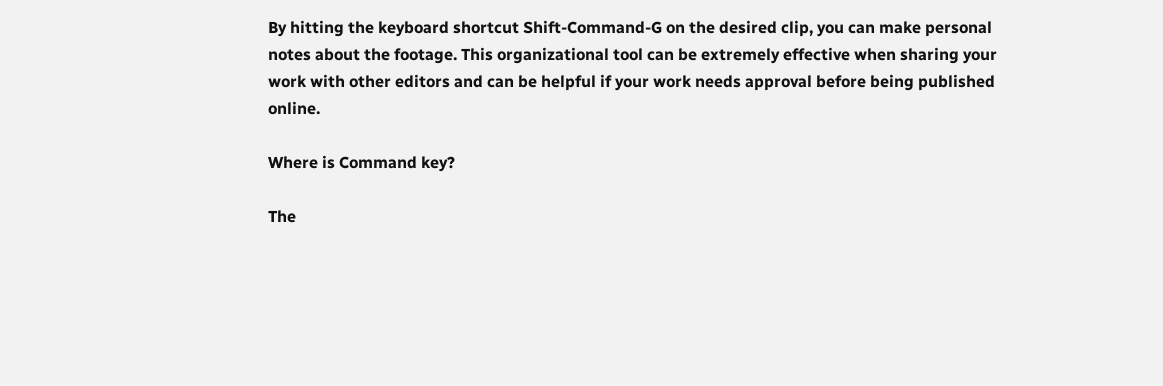By hitting the keyboard shortcut Shift-Command-G on the desired clip, you can make personal notes about the footage. This organizational tool can be extremely effective when sharing your work with other editors and can be helpful if your work needs approval before being published online.

Where is Command key?

The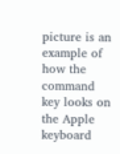picture is an example of how the command key looks on the Apple keyboard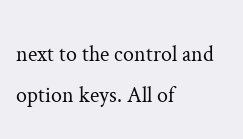next to the control and option keys. All of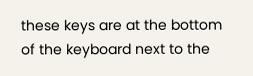these keys are at the bottom of the keyboard next to the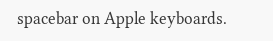spacebar on Apple keyboards.